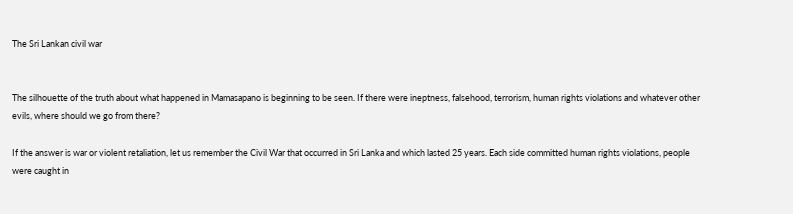The Sri Lankan civil war


The silhouette of the truth about what happened in Mamasapano is beginning to be seen. If there were ineptness, falsehood, terrorism, human rights violations and whatever other evils, where should we go from there?

If the answer is war or violent retaliation, let us remember the Civil War that occurred in Sri Lanka and which lasted 25 years. Each side committed human rights violations, people were caught in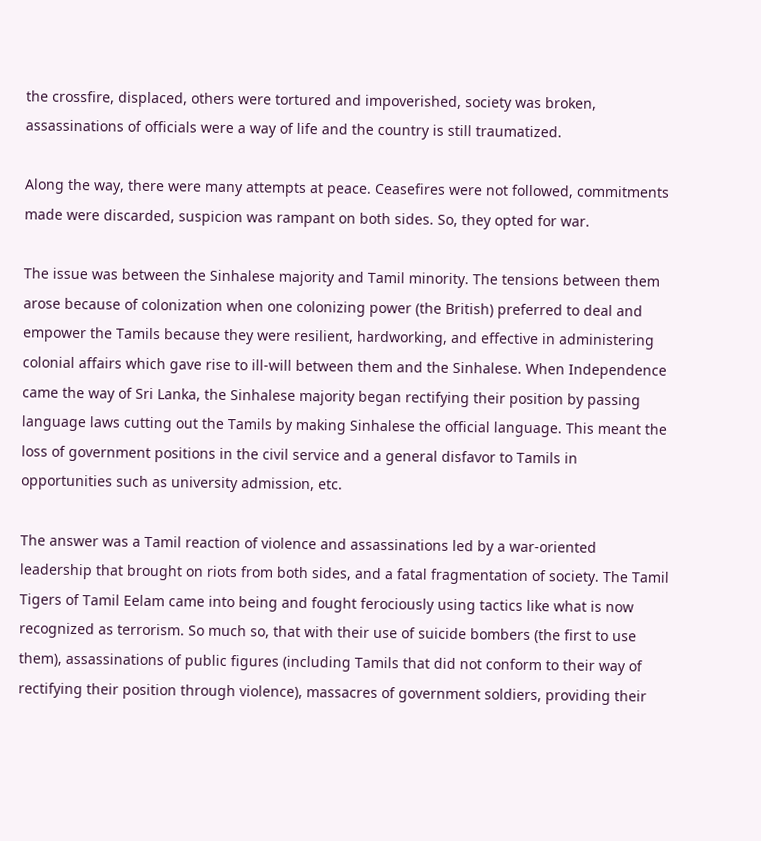the crossfire, displaced, others were tortured and impoverished, society was broken, assassinations of officials were a way of life and the country is still traumatized.

Along the way, there were many attempts at peace. Ceasefires were not followed, commitments made were discarded, suspicion was rampant on both sides. So, they opted for war.

The issue was between the Sinhalese majority and Tamil minority. The tensions between them arose because of colonization when one colonizing power (the British) preferred to deal and empower the Tamils because they were resilient, hardworking, and effective in administering colonial affairs which gave rise to ill-will between them and the Sinhalese. When Independence came the way of Sri Lanka, the Sinhalese majority began rectifying their position by passing language laws cutting out the Tamils by making Sinhalese the official language. This meant the loss of government positions in the civil service and a general disfavor to Tamils in opportunities such as university admission, etc.

The answer was a Tamil reaction of violence and assassinations led by a war-oriented leadership that brought on riots from both sides, and a fatal fragmentation of society. The Tamil Tigers of Tamil Eelam came into being and fought ferociously using tactics like what is now recognized as terrorism. So much so, that with their use of suicide bombers (the first to use them), assassinations of public figures (including Tamils that did not conform to their way of rectifying their position through violence), massacres of government soldiers, providing their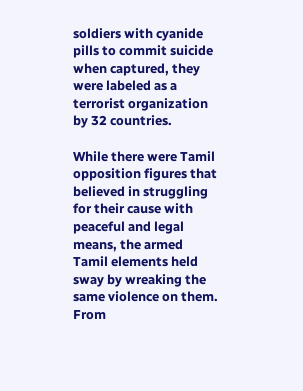soldiers with cyanide pills to commit suicide when captured, they were labeled as a terrorist organization by 32 countries.

While there were Tamil opposition figures that believed in struggling for their cause with peaceful and legal means, the armed Tamil elements held sway by wreaking the same violence on them. From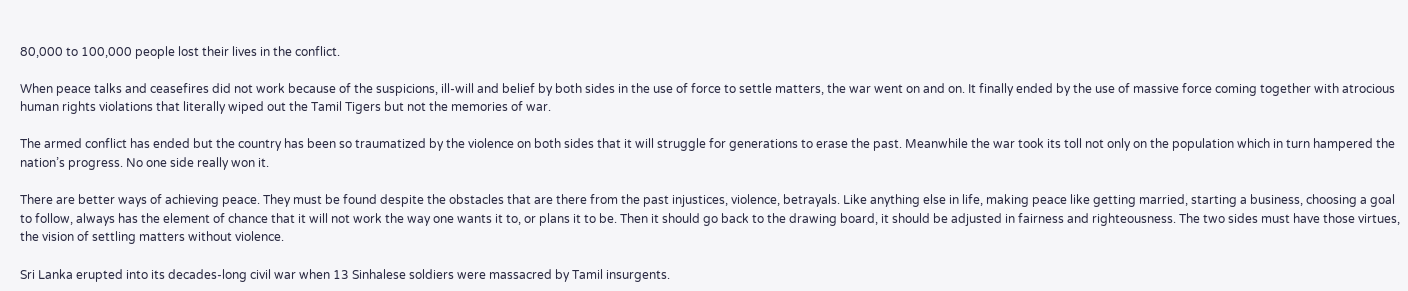80,000 to 100,000 people lost their lives in the conflict.

When peace talks and ceasefires did not work because of the suspicions, ill-will and belief by both sides in the use of force to settle matters, the war went on and on. It finally ended by the use of massive force coming together with atrocious human rights violations that literally wiped out the Tamil Tigers but not the memories of war.

The armed conflict has ended but the country has been so traumatized by the violence on both sides that it will struggle for generations to erase the past. Meanwhile the war took its toll not only on the population which in turn hampered the nation’s progress. No one side really won it.

There are better ways of achieving peace. They must be found despite the obstacles that are there from the past injustices, violence, betrayals. Like anything else in life, making peace like getting married, starting a business, choosing a goal to follow, always has the element of chance that it will not work the way one wants it to, or plans it to be. Then it should go back to the drawing board, it should be adjusted in fairness and righteousness. The two sides must have those virtues, the vision of settling matters without violence.

Sri Lanka erupted into its decades-long civil war when 13 Sinhalese soldiers were massacred by Tamil insurgents.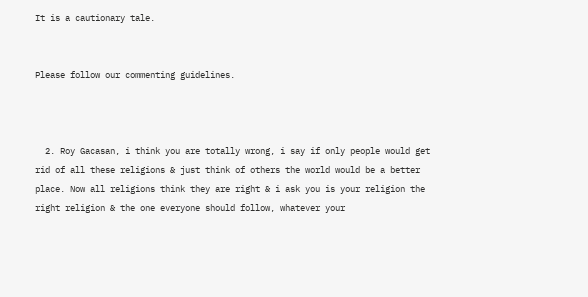It is a cautionary tale.


Please follow our commenting guidelines.



  2. Roy Gacasan, i think you are totally wrong, i say if only people would get rid of all these religions & just think of others the world would be a better place. Now all religions think they are right & i ask you is your religion the right religion & the one everyone should follow, whatever your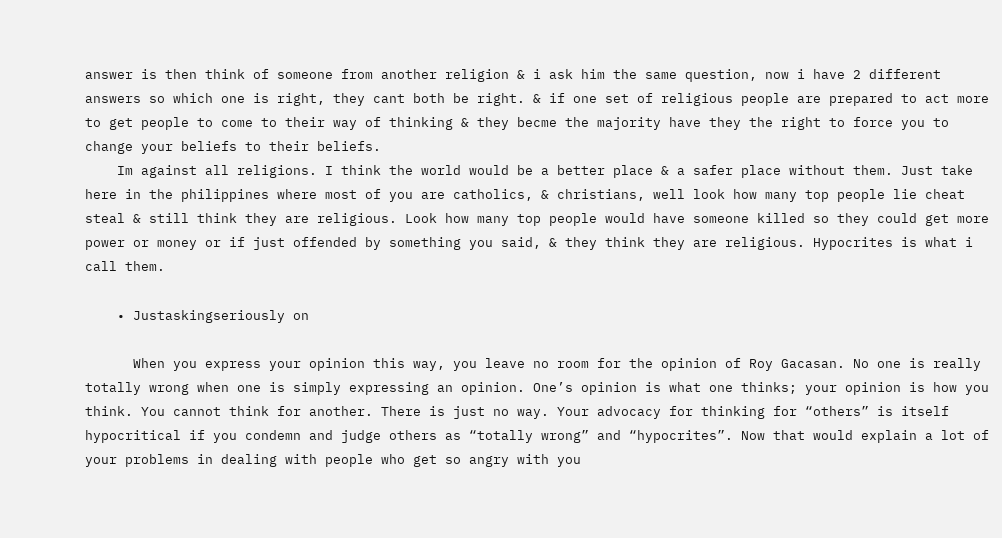answer is then think of someone from another religion & i ask him the same question, now i have 2 different answers so which one is right, they cant both be right. & if one set of religious people are prepared to act more to get people to come to their way of thinking & they becme the majority have they the right to force you to change your beliefs to their beliefs.
    Im against all religions. I think the world would be a better place & a safer place without them. Just take here in the philippines where most of you are catholics, & christians, well look how many top people lie cheat steal & still think they are religious. Look how many top people would have someone killed so they could get more power or money or if just offended by something you said, & they think they are religious. Hypocrites is what i call them.

    • Justaskingseriously on

      When you express your opinion this way, you leave no room for the opinion of Roy Gacasan. No one is really totally wrong when one is simply expressing an opinion. One’s opinion is what one thinks; your opinion is how you think. You cannot think for another. There is just no way. Your advocacy for thinking for “others” is itself hypocritical if you condemn and judge others as “totally wrong” and “hypocrites”. Now that would explain a lot of your problems in dealing with people who get so angry with you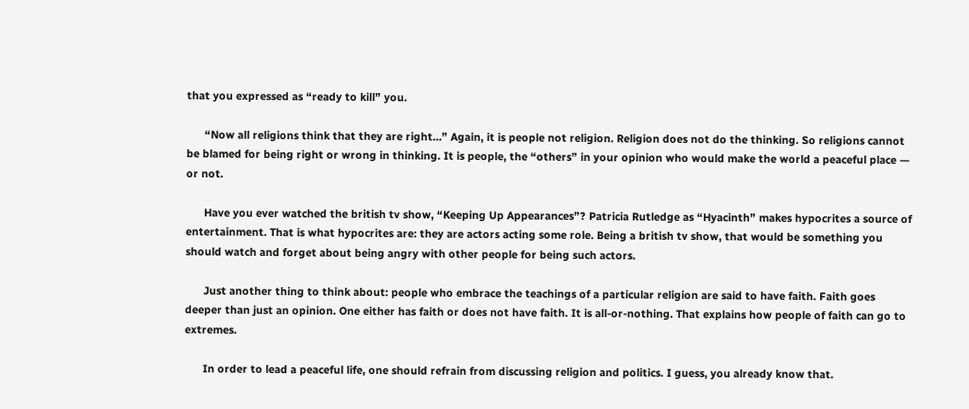that you expressed as “ready to kill” you.

      “Now all religions think that they are right…” Again, it is people not religion. Religion does not do the thinking. So religions cannot be blamed for being right or wrong in thinking. It is people, the “others” in your opinion who would make the world a peaceful place — or not.

      Have you ever watched the british tv show, “Keeping Up Appearances”? Patricia Rutledge as “Hyacinth” makes hypocrites a source of entertainment. That is what hypocrites are: they are actors acting some role. Being a british tv show, that would be something you should watch and forget about being angry with other people for being such actors.

      Just another thing to think about: people who embrace the teachings of a particular religion are said to have faith. Faith goes deeper than just an opinion. One either has faith or does not have faith. It is all-or-nothing. That explains how people of faith can go to extremes.

      In order to lead a peaceful life, one should refrain from discussing religion and politics. I guess, you already know that.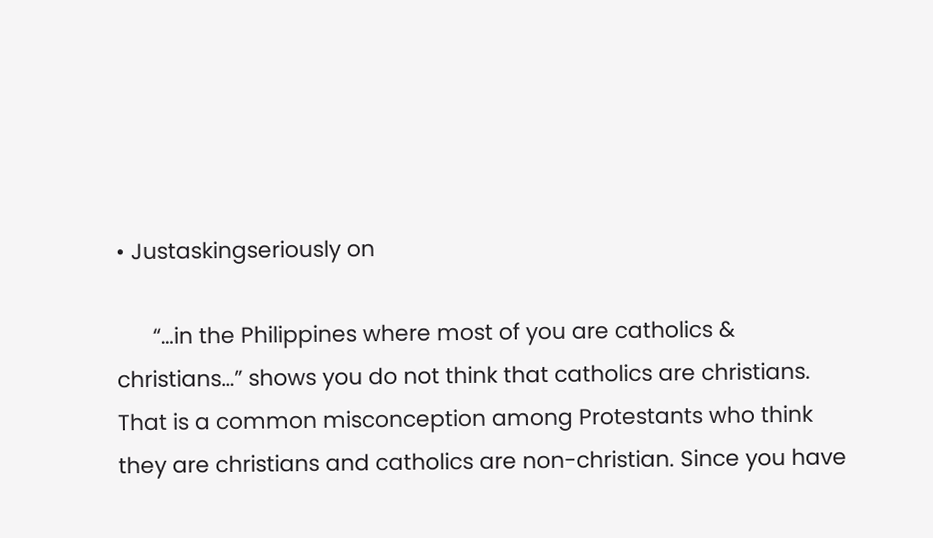• Justaskingseriously on

      “…in the Philippines where most of you are catholics & christians…” shows you do not think that catholics are christians. That is a common misconception among Protestants who think they are christians and catholics are non-christian. Since you have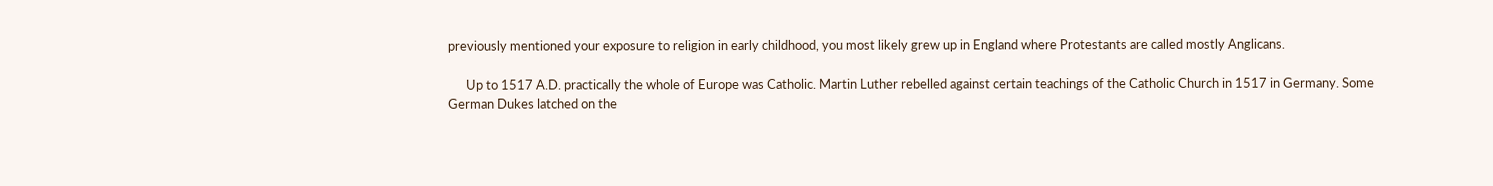previously mentioned your exposure to religion in early childhood, you most likely grew up in England where Protestants are called mostly Anglicans.

      Up to 1517 A.D. practically the whole of Europe was Catholic. Martin Luther rebelled against certain teachings of the Catholic Church in 1517 in Germany. Some German Dukes latched on the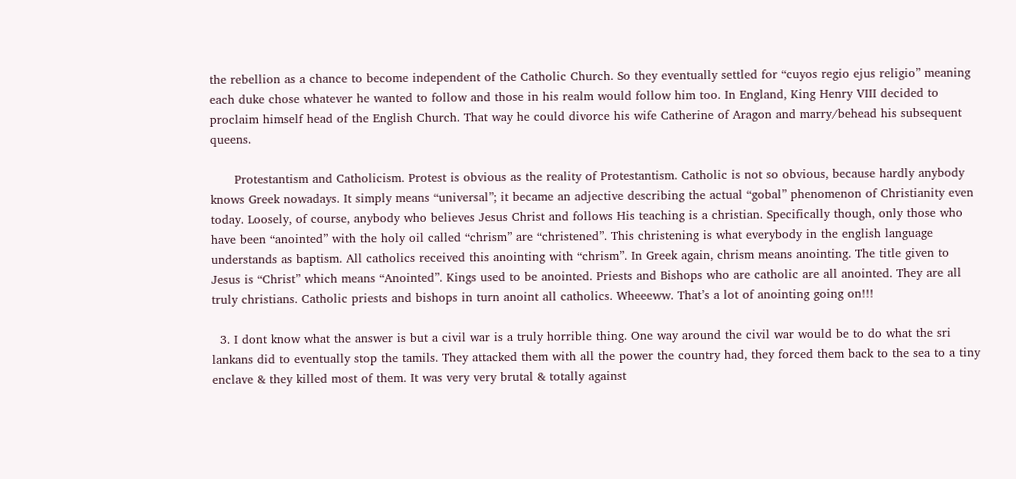the rebellion as a chance to become independent of the Catholic Church. So they eventually settled for “cuyos regio ejus religio” meaning each duke chose whatever he wanted to follow and those in his realm would follow him too. In England, King Henry VIII decided to proclaim himself head of the English Church. That way he could divorce his wife Catherine of Aragon and marry/behead his subsequent queens.

      Protestantism and Catholicism. Protest is obvious as the reality of Protestantism. Catholic is not so obvious, because hardly anybody knows Greek nowadays. It simply means “universal”; it became an adjective describing the actual “gobal” phenomenon of Christianity even today. Loosely, of course, anybody who believes Jesus Christ and follows His teaching is a christian. Specifically though, only those who have been “anointed” with the holy oil called “chrism” are “christened”. This christening is what everybody in the english language understands as baptism. All catholics received this anointing with “chrism”. In Greek again, chrism means anointing. The title given to Jesus is “Christ” which means “Anointed”. Kings used to be anointed. Priests and Bishops who are catholic are all anointed. They are all truly christians. Catholic priests and bishops in turn anoint all catholics. Wheeeww. That’s a lot of anointing going on!!!

  3. I dont know what the answer is but a civil war is a truly horrible thing. One way around the civil war would be to do what the sri lankans did to eventually stop the tamils. They attacked them with all the power the country had, they forced them back to the sea to a tiny enclave & they killed most of them. It was very very brutal & totally against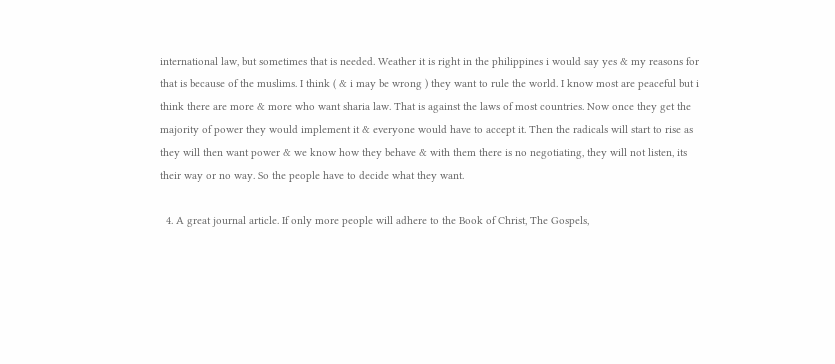international law, but sometimes that is needed. Weather it is right in the philippines i would say yes & my reasons for that is because of the muslims. I think ( & i may be wrong ) they want to rule the world. I know most are peaceful but i think there are more & more who want sharia law. That is against the laws of most countries. Now once they get the majority of power they would implement it & everyone would have to accept it. Then the radicals will start to rise as they will then want power & we know how they behave & with them there is no negotiating, they will not listen, its their way or no way. So the people have to decide what they want.

  4. A great journal article. If only more people will adhere to the Book of Christ, The Gospels,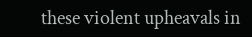these violent upheavals in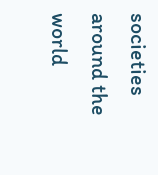societies around the world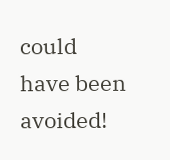could have been avoided!